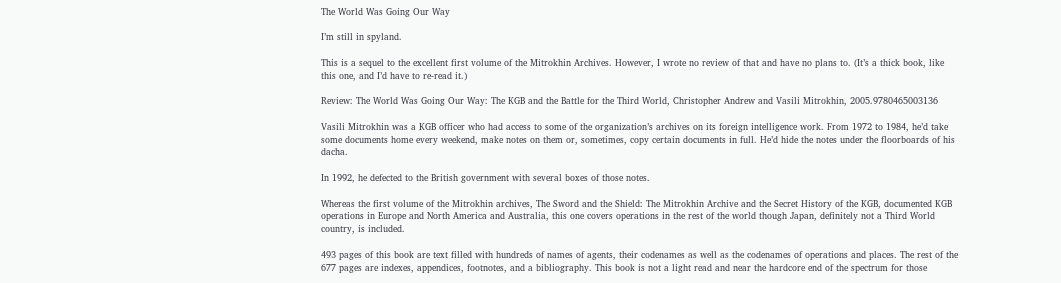The World Was Going Our Way

I’m still in spyland.

This is a sequel to the excellent first volume of the Mitrokhin Archives. However, I wrote no review of that and have no plans to. (It’s a thick book, like this one, and I’d have to re-read it.)

Review: The World Was Going Our Way: The KGB and the Battle for the Third World, Christopher Andrew and Vasili Mitrokhin, 2005.9780465003136

Vasili Mitrokhin was a KGB officer who had access to some of the organization’s archives on its foreign intelligence work. From 1972 to 1984, he’d take some documents home every weekend, make notes on them or, sometimes, copy certain documents in full. He’d hide the notes under the floorboards of his dacha.

In 1992, he defected to the British government with several boxes of those notes.

Whereas the first volume of the Mitrokhin archives, The Sword and the Shield: The Mitrokhin Archive and the Secret History of the KGB, documented KGB operations in Europe and North America and Australia, this one covers operations in the rest of the world though Japan, definitely not a Third World country, is included.

493 pages of this book are text filled with hundreds of names of agents, their codenames as well as the codenames of operations and places. The rest of the 677 pages are indexes, appendices, footnotes, and a bibliography. This book is not a light read and near the hardcore end of the spectrum for those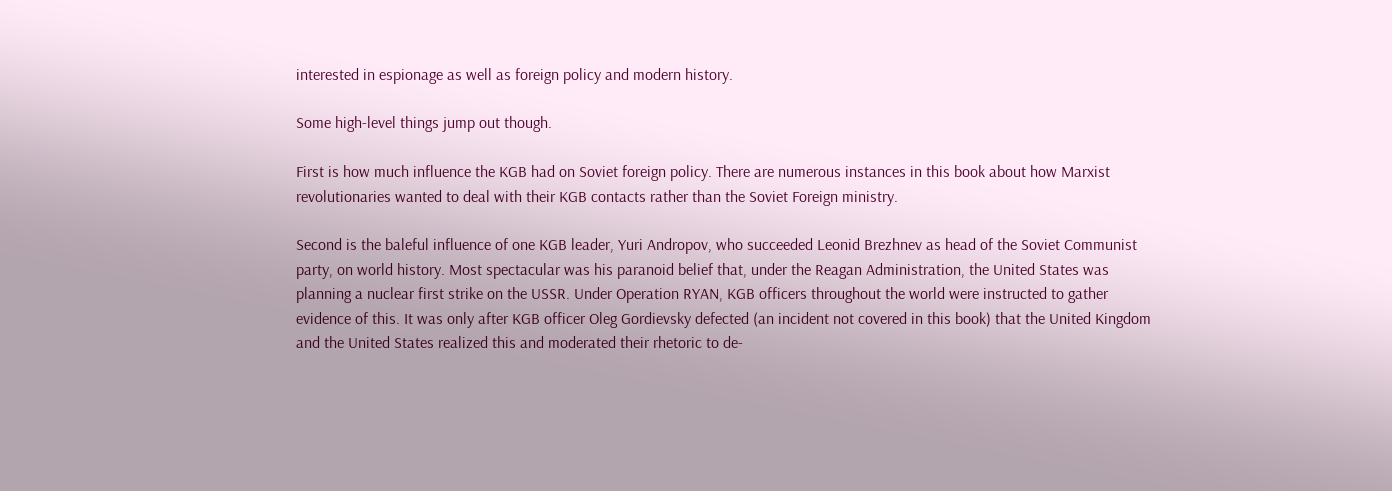interested in espionage as well as foreign policy and modern history.

Some high-level things jump out though.

First is how much influence the KGB had on Soviet foreign policy. There are numerous instances in this book about how Marxist revolutionaries wanted to deal with their KGB contacts rather than the Soviet Foreign ministry.

Second is the baleful influence of one KGB leader, Yuri Andropov, who succeeded Leonid Brezhnev as head of the Soviet Communist party, on world history. Most spectacular was his paranoid belief that, under the Reagan Administration, the United States was planning a nuclear first strike on the USSR. Under Operation RYAN, KGB officers throughout the world were instructed to gather evidence of this. It was only after KGB officer Oleg Gordievsky defected (an incident not covered in this book) that the United Kingdom and the United States realized this and moderated their rhetoric to de-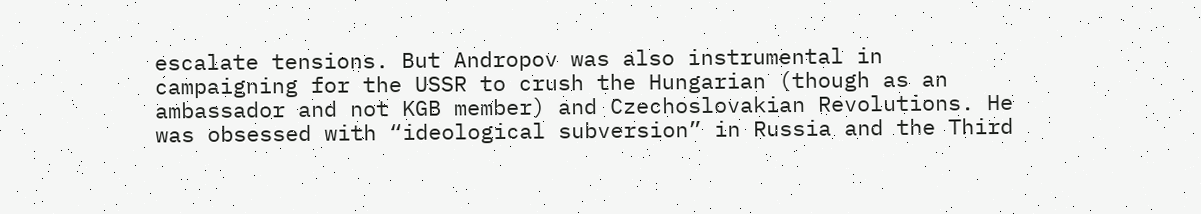escalate tensions. But Andropov was also instrumental in campaigning for the USSR to crush the Hungarian (though as an ambassador and not KGB member) and Czechoslovakian Revolutions. He was obsessed with “ideological subversion” in Russia and the Third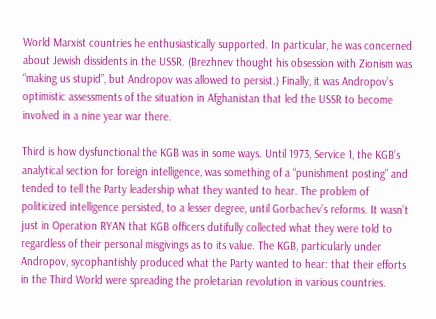World Marxist countries he enthusiastically supported. In particular, he was concerned about Jewish dissidents in the USSR. (Brezhnev thought his obsession with Zionism was “making us stupid”, but Andropov was allowed to persist.) Finally, it was Andropov’s optimistic assessments of the situation in Afghanistan that led the USSR to become involved in a nine year war there.

Third is how dysfunctional the KGB was in some ways. Until 1973, Service 1, the KGB’s analytical section for foreign intelligence, was something of a “punishment posting” and tended to tell the Party leadership what they wanted to hear. The problem of politicized intelligence persisted, to a lesser degree, until Gorbachev’s reforms. It wasn’t just in Operation RYAN that KGB officers dutifully collected what they were told to regardless of their personal misgivings as to its value. The KGB, particularly under Andropov, sycophantishly produced what the Party wanted to hear: that their efforts in the Third World were spreading the proletarian revolution in various countries.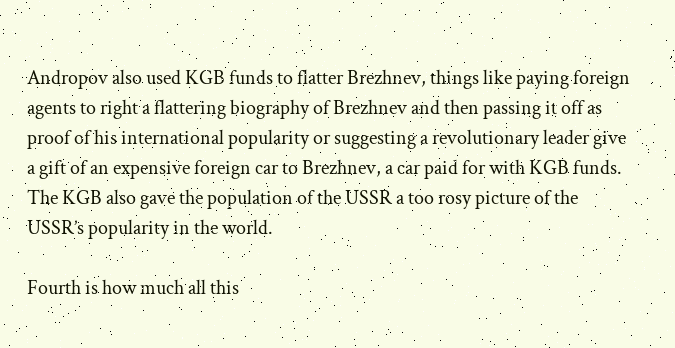Andropov also used KGB funds to flatter Brezhnev, things like paying foreign agents to right a flattering biography of Brezhnev and then passing it off as proof of his international popularity or suggesting a revolutionary leader give a gift of an expensive foreign car to Brezhnev, a car paid for with KGB funds. The KGB also gave the population of the USSR a too rosy picture of the USSR’s popularity in the world.

Fourth is how much all this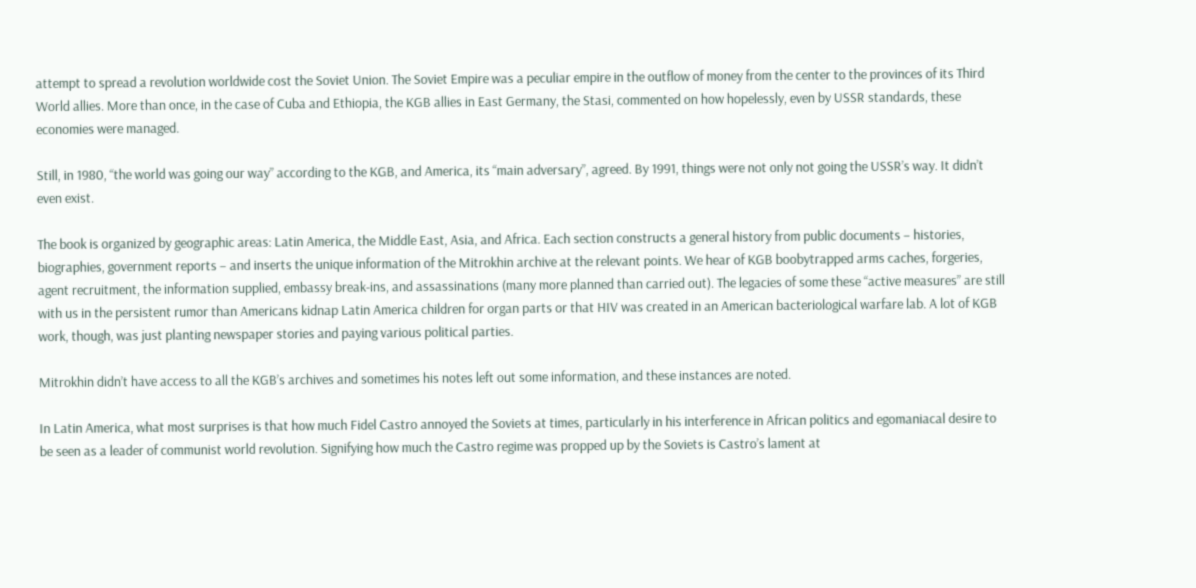attempt to spread a revolution worldwide cost the Soviet Union. The Soviet Empire was a peculiar empire in the outflow of money from the center to the provinces of its Third World allies. More than once, in the case of Cuba and Ethiopia, the KGB allies in East Germany, the Stasi, commented on how hopelessly, even by USSR standards, these economies were managed.

Still, in 1980, “the world was going our way” according to the KGB, and America, its “main adversary”, agreed. By 1991, things were not only not going the USSR’s way. It didn’t even exist.

The book is organized by geographic areas: Latin America, the Middle East, Asia, and Africa. Each section constructs a general history from public documents – histories, biographies, government reports – and inserts the unique information of the Mitrokhin archive at the relevant points. We hear of KGB boobytrapped arms caches, forgeries, agent recruitment, the information supplied, embassy break-ins, and assassinations (many more planned than carried out). The legacies of some these “active measures” are still with us in the persistent rumor than Americans kidnap Latin America children for organ parts or that HIV was created in an American bacteriological warfare lab. A lot of KGB work, though, was just planting newspaper stories and paying various political parties.

Mitrokhin didn’t have access to all the KGB’s archives and sometimes his notes left out some information, and these instances are noted.

In Latin America, what most surprises is that how much Fidel Castro annoyed the Soviets at times, particularly in his interference in African politics and egomaniacal desire to be seen as a leader of communist world revolution. Signifying how much the Castro regime was propped up by the Soviets is Castro’s lament at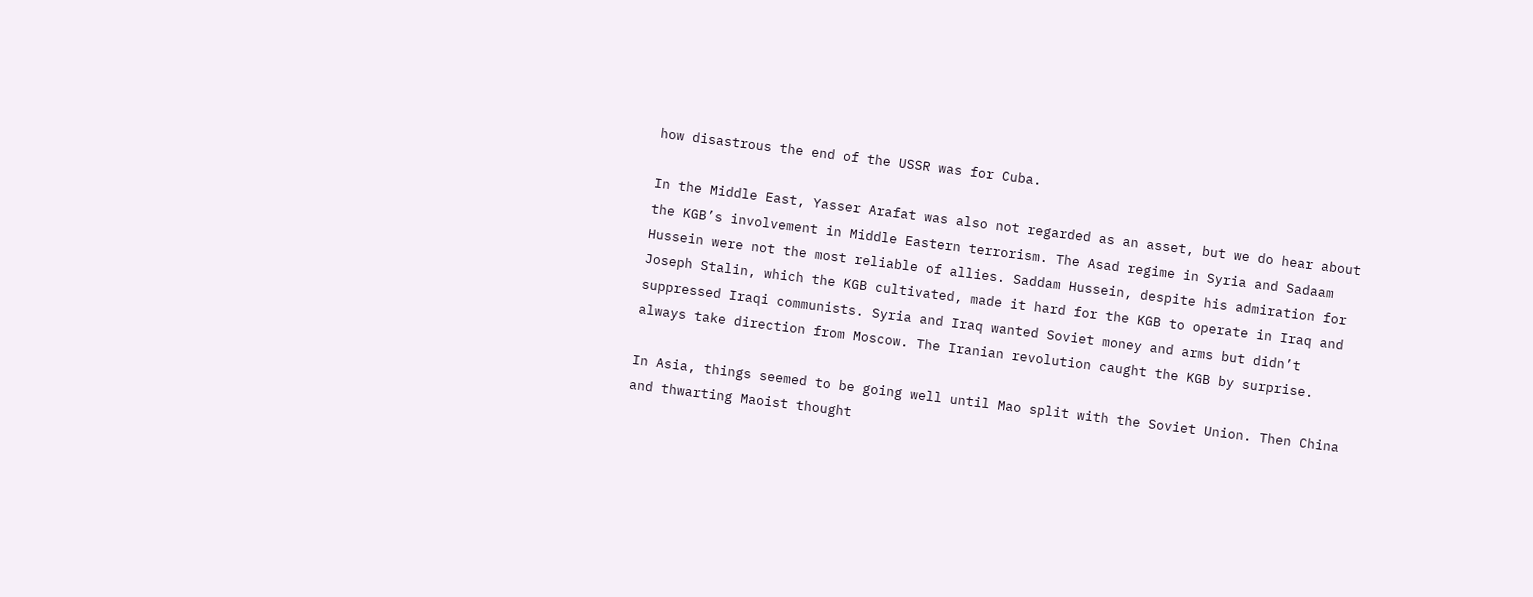how disastrous the end of the USSR was for Cuba.

In the Middle East, Yasser Arafat was also not regarded as an asset, but we do hear about the KGB’s involvement in Middle Eastern terrorism. The Asad regime in Syria and Sadaam Hussein were not the most reliable of allies. Saddam Hussein, despite his admiration for Joseph Stalin, which the KGB cultivated, made it hard for the KGB to operate in Iraq and suppressed Iraqi communists. Syria and Iraq wanted Soviet money and arms but didn’t always take direction from Moscow. The Iranian revolution caught the KGB by surprise.

In Asia, things seemed to be going well until Mao split with the Soviet Union. Then China and thwarting Maoist thought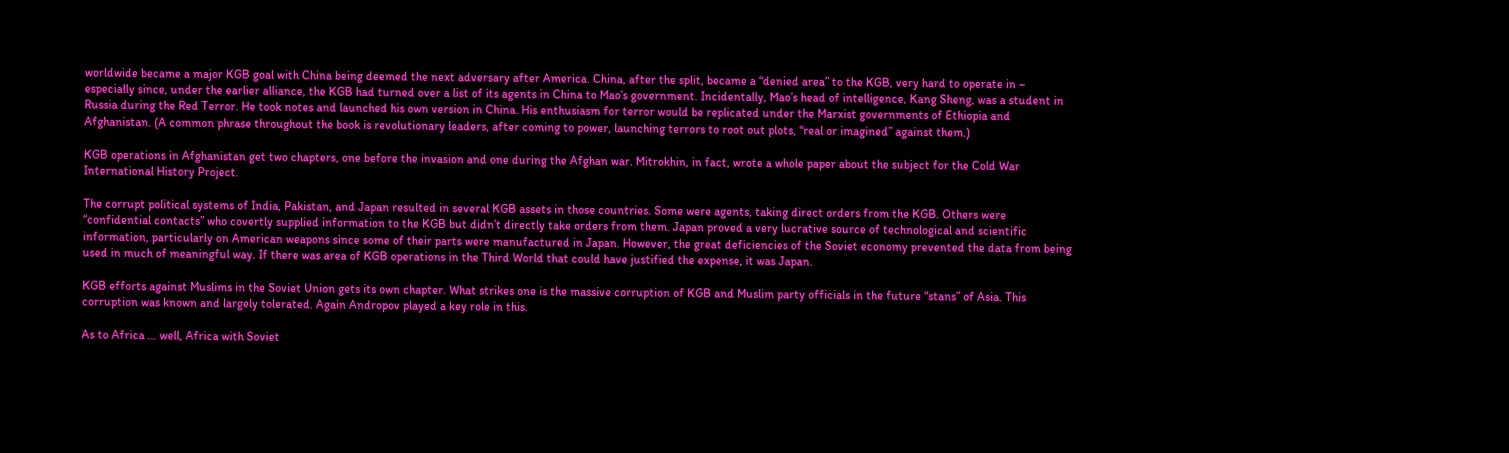worldwide became a major KGB goal with China being deemed the next adversary after America. China, after the split, became a “denied area” to the KGB, very hard to operate in – especially since, under the earlier alliance, the KGB had turned over a list of its agents in China to Mao’s government. Incidentally, Mao’s head of intelligence, Kang Sheng, was a student in Russia during the Red Terror. He took notes and launched his own version in China. His enthusiasm for terror would be replicated under the Marxist governments of Ethiopia and Afghanistan. (A common phrase throughout the book is revolutionary leaders, after coming to power, launching terrors to root out plots, “real or imagined” against them.)

KGB operations in Afghanistan get two chapters, one before the invasion and one during the Afghan war. Mitrokhin, in fact, wrote a whole paper about the subject for the Cold War International History Project.

The corrupt political systems of India, Pakistan, and Japan resulted in several KGB assets in those countries. Some were agents, taking direct orders from the KGB. Others were “confidential contacts” who covertly supplied information to the KGB but didn’t directly take orders from them. Japan proved a very lucrative source of technological and scientific information, particularly on American weapons since some of their parts were manufactured in Japan. However, the great deficiencies of the Soviet economy prevented the data from being used in much of meaningful way. If there was area of KGB operations in the Third World that could have justified the expense, it was Japan.

KGB efforts against Muslims in the Soviet Union gets its own chapter. What strikes one is the massive corruption of KGB and Muslim party officials in the future “stans” of Asia. This corruption was known and largely tolerated. Again Andropov played a key role in this.

As to Africa … well, Africa with Soviet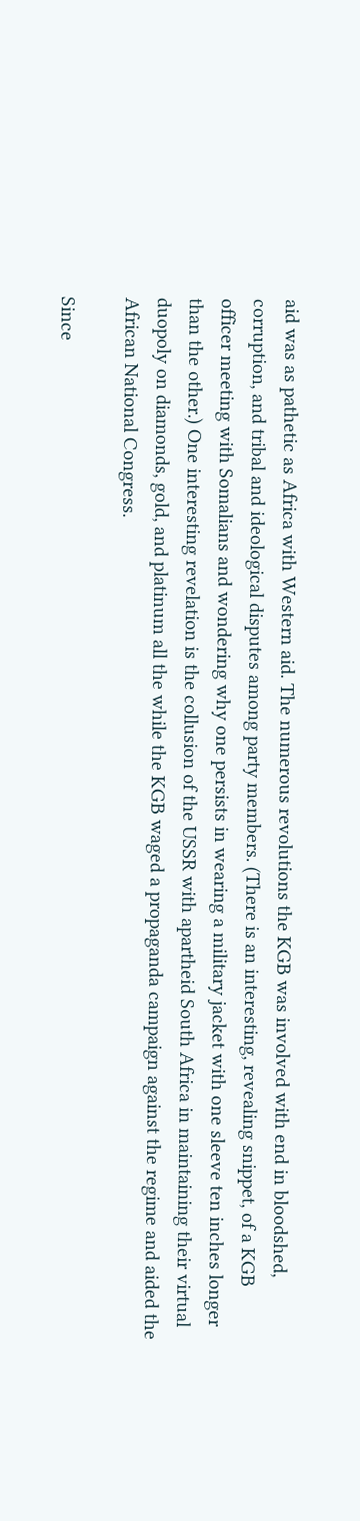aid was as pathetic as Africa with Western aid. The numerous revolutions the KGB was involved with end in bloodshed, corruption, and tribal and ideological disputes among party members. (There is an interesting, revealing snippet, of a KGB officer meeting with Somalians and wondering why one persists in wearing a military jacket with one sleeve ten inches longer than the other.) One interesting revelation is the collusion of the USSR with apartheid South Africa in maintaining their virtual duopoly on diamonds, gold, and platinum all the while the KGB waged a propaganda campaign against the regime and aided the African National Congress.

Since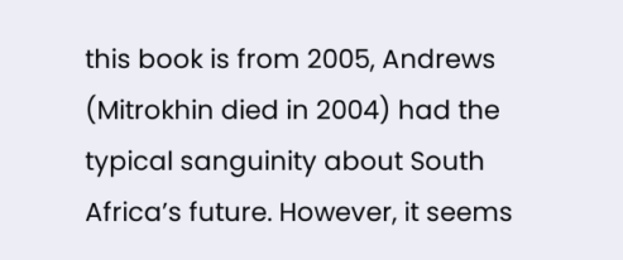this book is from 2005, Andrews (Mitrokhin died in 2004) had the typical sanguinity about South Africa’s future. However, it seems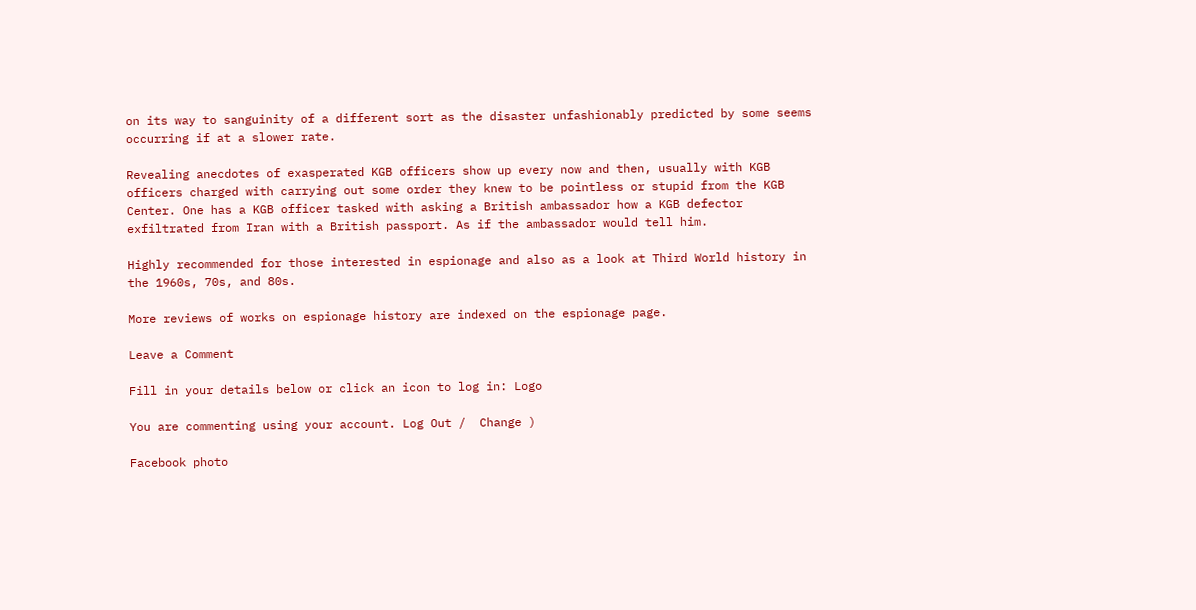on its way to sanguinity of a different sort as the disaster unfashionably predicted by some seems occurring if at a slower rate.

Revealing anecdotes of exasperated KGB officers show up every now and then, usually with KGB officers charged with carrying out some order they knew to be pointless or stupid from the KGB Center. One has a KGB officer tasked with asking a British ambassador how a KGB defector exfiltrated from Iran with a British passport. As if the ambassador would tell him.

Highly recommended for those interested in espionage and also as a look at Third World history in the 1960s, 70s, and 80s.

More reviews of works on espionage history are indexed on the espionage page.

Leave a Comment

Fill in your details below or click an icon to log in: Logo

You are commenting using your account. Log Out /  Change )

Facebook photo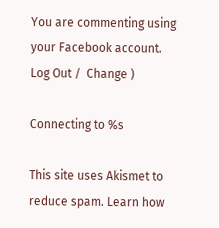You are commenting using your Facebook account. Log Out /  Change )

Connecting to %s

This site uses Akismet to reduce spam. Learn how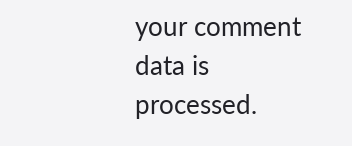your comment data is processed.